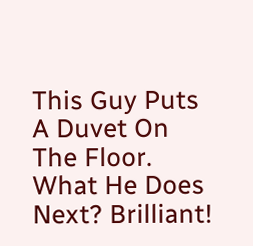This Guy Puts A Duvet On The Floor. What He Does Next? Brilliant!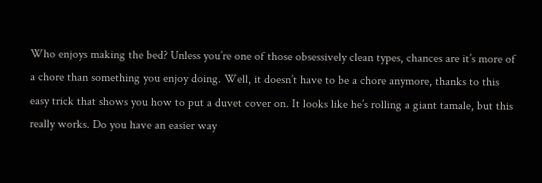Who enjoys making the bed? Unless you’re one of those obsessively clean types, chances are it’s more of a chore than something you enjoy doing. Well, it doesn’t have to be a chore anymore, thanks to this easy trick that shows you how to put a duvet cover on. It looks like he’s rolling a giant tamale, but this really works. Do you have an easier way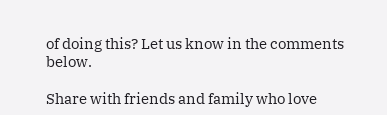of doing this? Let us know in the comments below.

Share with friends and family who love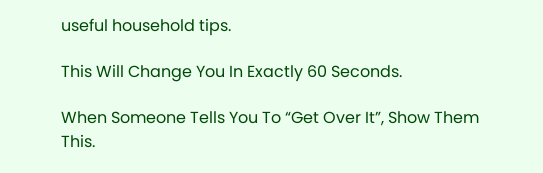useful household tips.

This Will Change You In Exactly 60 Seconds.

When Someone Tells You To “Get Over It”, Show Them This.